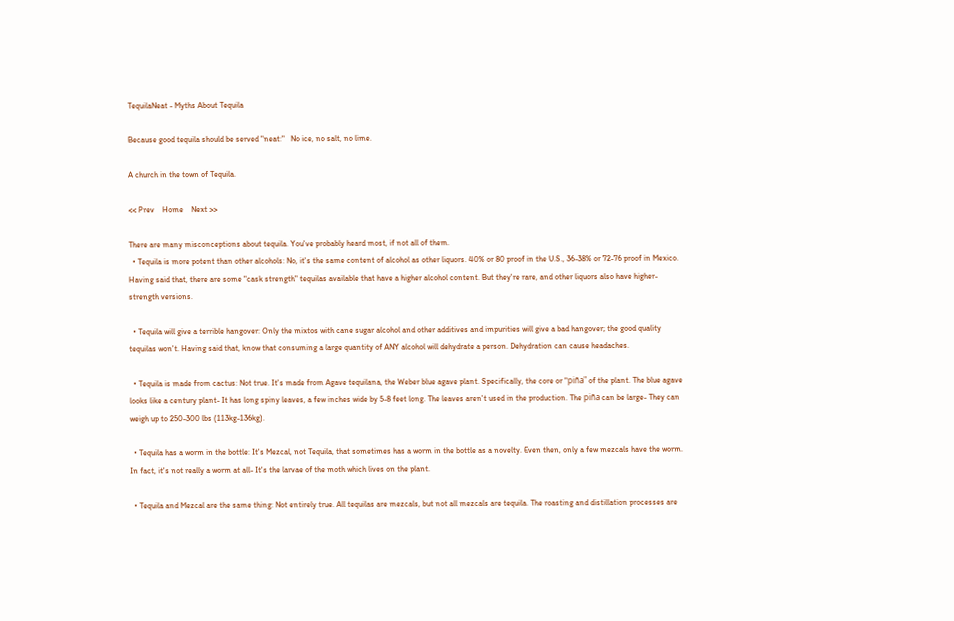TequilaNeat - Myths About Tequila

Because good tequila should be served "neat:"   No ice, no salt, no lime.

A church in the town of Tequila.

<< Prev    Home    Next >>

There are many misconceptions about tequila. You've probably heard most, if not all of them.
  • Tequila is more potent than other alcohols: No, it's the same content of alcohol as other liquors. 40% or 80 proof in the U.S., 36-38% or 72-76 proof in Mexico. Having said that, there are some "cask strength" tequilas available that have a higher alcohol content. But they're rare, and other liquors also have higher-strength versions.

  • Tequila will give a terrible hangover: Only the mixtos with cane sugar alcohol and other additives and impurities will give a bad hangover; the good quality tequilas won't. Having said that, know that consuming a large quantity of ANY alcohol will dehydrate a person. Dehydration can cause headaches.

  • Tequila is made from cactus: Not true. It's made from Agave tequilana, the Weber blue agave plant. Specifically, the core or "piña" of the plant. The blue agave looks like a century plant- It has long spiny leaves, a few inches wide by 5-8 feet long. The leaves aren't used in the production. The piña can be large- They can weigh up to 250-300 lbs (113kg-136kg).

  • Tequila has a worm in the bottle: It's Mezcal, not Tequila, that sometimes has a worm in the bottle as a novelty. Even then, only a few mezcals have the worm. In fact, it's not really a worm at all- It's the larvae of the moth which lives on the plant.

  • Tequila and Mezcal are the same thing: Not entirely true. All tequilas are mezcals, but not all mezcals are tequila. The roasting and distillation processes are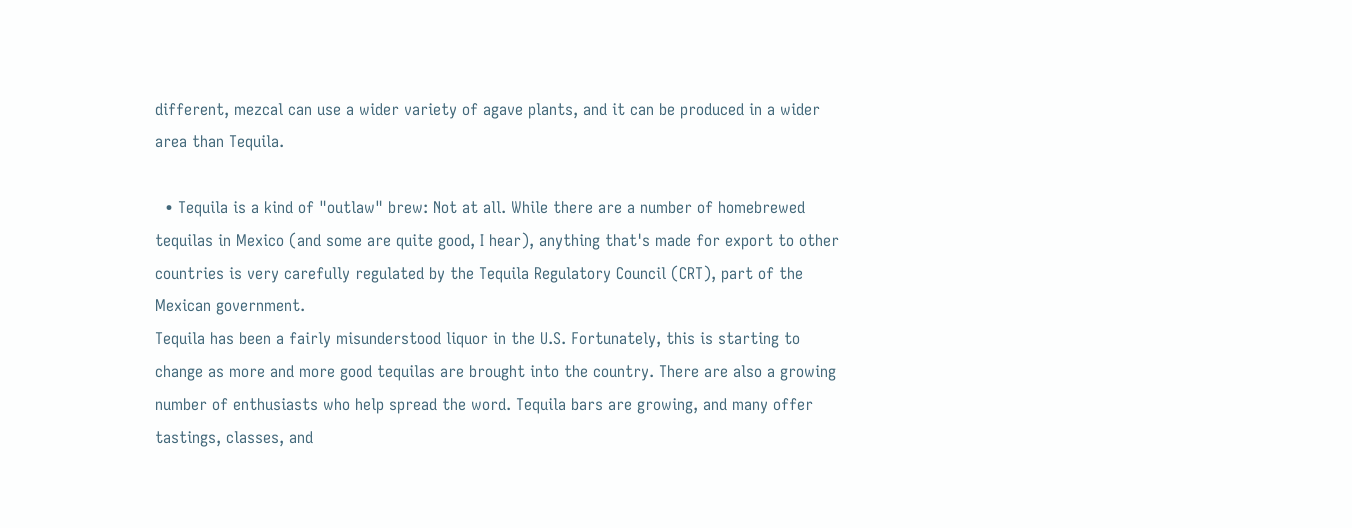different, mezcal can use a wider variety of agave plants, and it can be produced in a wider area than Tequila.

  • Tequila is a kind of "outlaw" brew: Not at all. While there are a number of homebrewed tequilas in Mexico (and some are quite good, I hear), anything that's made for export to other countries is very carefully regulated by the Tequila Regulatory Council (CRT), part of the Mexican government.
Tequila has been a fairly misunderstood liquor in the U.S. Fortunately, this is starting to change as more and more good tequilas are brought into the country. There are also a growing number of enthusiasts who help spread the word. Tequila bars are growing, and many offer tastings, classes, and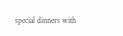special dinners with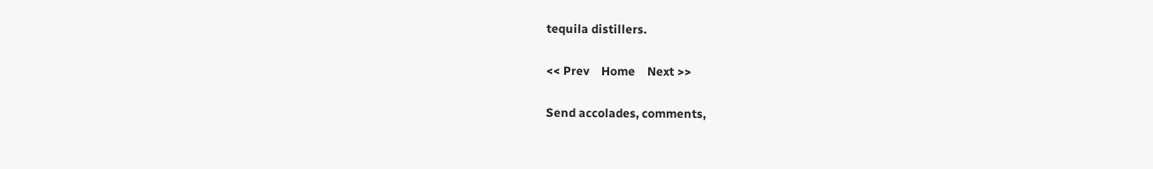tequila distillers.

<< Prev    Home    Next >>

Send accolades, comments,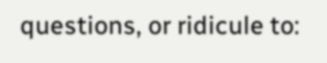questions, or ridicule to: